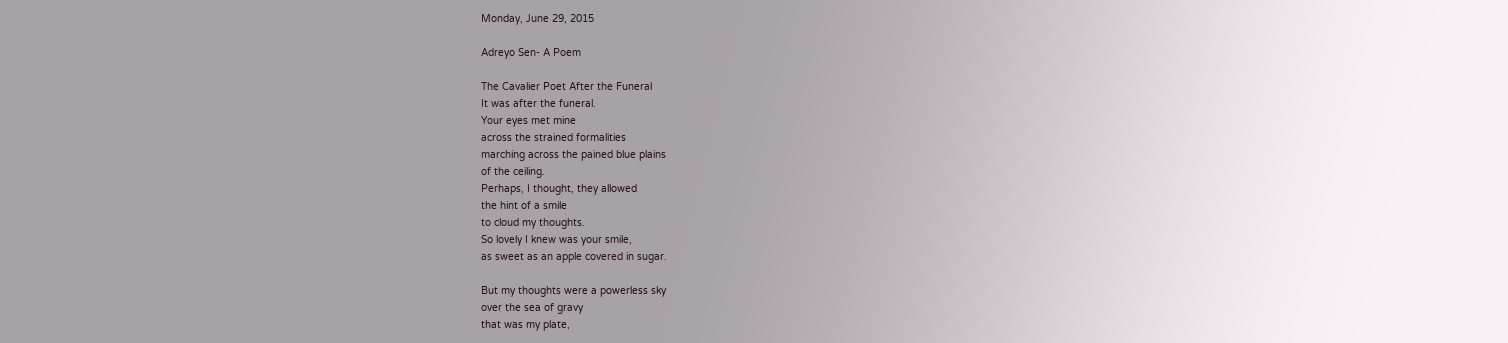Monday, June 29, 2015

Adreyo Sen- A Poem

The Cavalier Poet After the Funeral
It was after the funeral.
Your eyes met mine
across the strained formalities
marching across the pained blue plains
of the ceiling.
Perhaps, I thought, they allowed
the hint of a smile
to cloud my thoughts.
So lovely I knew was your smile,
as sweet as an apple covered in sugar.

But my thoughts were a powerless sky
over the sea of gravy
that was my plate,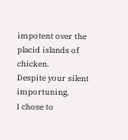impotent over the placid islands of chicken.
Despite your silent importuning,
I chose to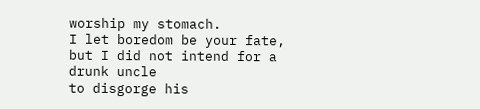worship my stomach.
I let boredom be your fate,
but I did not intend for a drunk uncle
to disgorge his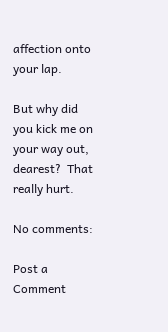affection onto your lap.

But why did you kick me on your way out,
dearest?  That really hurt.

No comments:

Post a Comment